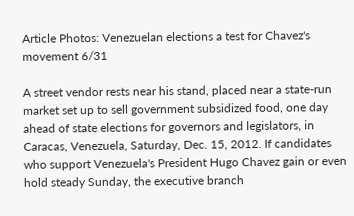Article Photos: Venezuelan elections a test for Chavez's movement 6/31

A street vendor rests near his stand, placed near a state-run market set up to sell government subsidized food, one day ahead of state elections for governors and legislators, in Caracas, Venezuela, Saturday, Dec. 15, 2012. If candidates who support Venezuela's President Hugo Chavez gain or even hold steady Sunday, the executive branch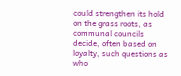could strengthen its hold on the grass roots, as communal councils decide, often based on loyalty, such questions as who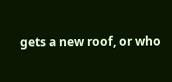gets a new roof, or who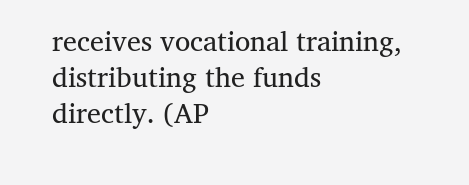receives vocational training, distributing the funds directly. (AP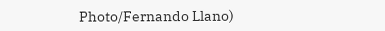Photo/Fernando Llano)